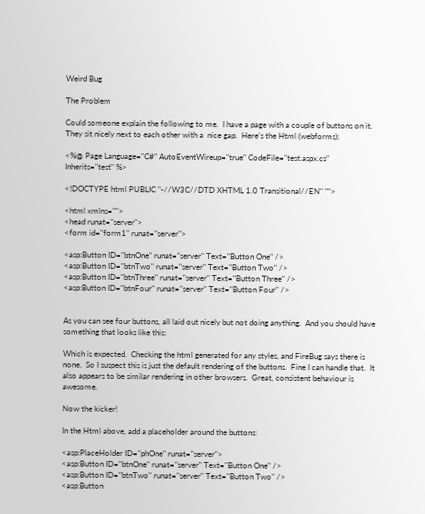Weird Bug

The Problem

Could someone explain the following to me.  I have a page with a couple of buttons on it.  They sit nicely next to each other with a  nice gap.  Here’s the Html (webforms):

<%@ Page Language="C#" AutoEventWireup="true" CodeFile="test.aspx.cs" Inherits="test" %>

<!DOCTYPE html PUBLIC "-//W3C//DTD XHTML 1.0 Transitional//EN" "">

<html xmlns="">
<head runat="server">
<form id="form1" runat="server">

<asp:Button ID="btnOne" runat="server" Text="Button One" />
<asp:Button ID="btnTwo" runat="server" Text="Button Two" />
<asp:Button ID="btnThree" runat="server" Text="Button Three" />
<asp:Button ID="btnFour" runat="server" Text="Button Four" />


As you can see four buttons, all laid out nicely but not doing anything.  And you should have something that looks like this:

Which is expected.  Checking the html generated for any styles, and FireBug says there is none.  So I suspect this is just the default rendering of the buttons.  Fine I can handle that.  It also appears to be similar rendering in other browsers.  Great, consistent behaviour is awesome.

Now the kicker!

In the Html above, add a placeholder around the buttons:

<asp:PlaceHolder ID="phOne" runat="server">
<asp:Button ID="btnOne" runat="server" Text="Button One" />
<asp:Button ID="btnTwo" runat="server" Text="Button Two" />
<asp:Button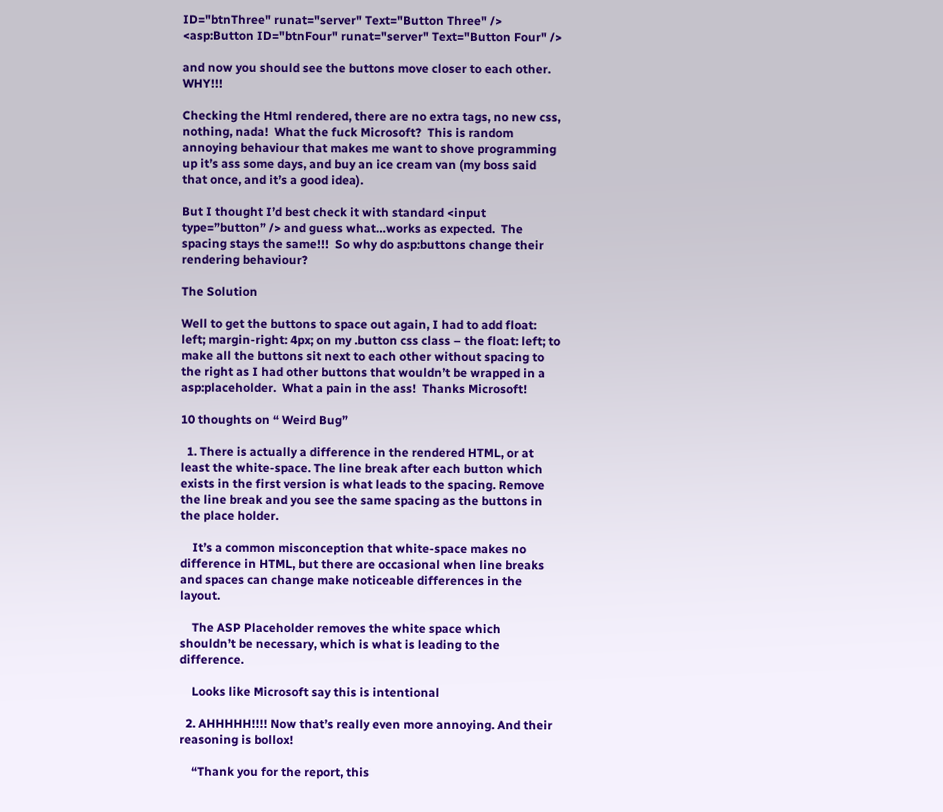ID="btnThree" runat="server" Text="Button Three" />
<asp:Button ID="btnFour" runat="server" Text="Button Four" />

and now you should see the buttons move closer to each other.  WHY!!!

Checking the Html rendered, there are no extra tags, no new css, nothing, nada!  What the fuck Microsoft?  This is random annoying behaviour that makes me want to shove programming up it’s ass some days, and buy an ice cream van (my boss said that once, and it’s a good idea).

But I thought I’d best check it with standard <input type=”button” /> and guess what…works as expected.  The spacing stays the same!!!  So why do asp:buttons change their rendering behaviour?

The Solution

Well to get the buttons to space out again, I had to add float: left; margin-right: 4px; on my .button css class – the float: left; to make all the buttons sit next to each other without spacing to the right as I had other buttons that wouldn’t be wrapped in a asp:placeholder.  What a pain in the ass!  Thanks Microsoft!

10 thoughts on “ Weird Bug”

  1. There is actually a difference in the rendered HTML, or at least the white-space. The line break after each button which exists in the first version is what leads to the spacing. Remove the line break and you see the same spacing as the buttons in the place holder.

    It’s a common misconception that white-space makes no difference in HTML, but there are occasional when line breaks and spaces can change make noticeable differences in the layout.

    The ASP Placeholder removes the white space which shouldn’t be necessary, which is what is leading to the difference.

    Looks like Microsoft say this is intentional

  2. AHHHHH!!!! Now that’s really even more annoying. And their reasoning is bollox!

    “Thank you for the report, this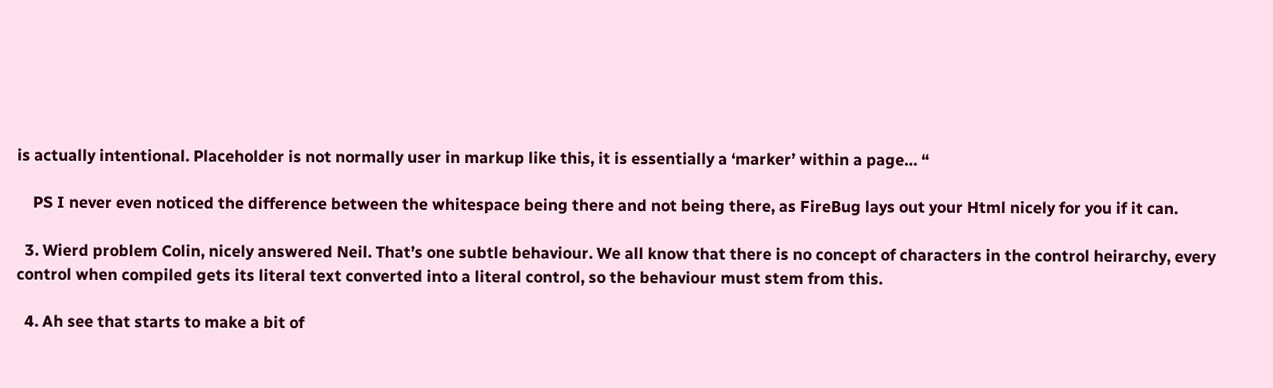is actually intentional. Placeholder is not normally user in markup like this, it is essentially a ‘marker’ within a page… “

    PS I never even noticed the difference between the whitespace being there and not being there, as FireBug lays out your Html nicely for you if it can.

  3. Wierd problem Colin, nicely answered Neil. That’s one subtle behaviour. We all know that there is no concept of characters in the control heirarchy, every control when compiled gets its literal text converted into a literal control, so the behaviour must stem from this.

  4. Ah see that starts to make a bit of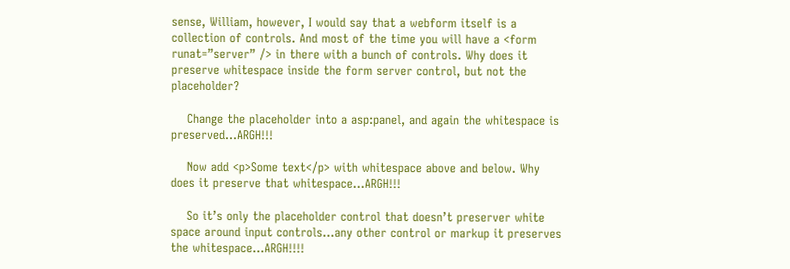sense, William, however, I would say that a webform itself is a collection of controls. And most of the time you will have a <form runat=”server” /> in there with a bunch of controls. Why does it preserve whitespace inside the form server control, but not the placeholder?

    Change the placeholder into a asp:panel, and again the whitespace is preserved…ARGH!!!

    Now add <p>Some text</p> with whitespace above and below. Why does it preserve that whitespace…ARGH!!!

    So it’s only the placeholder control that doesn’t preserver white space around input controls…any other control or markup it preserves the whitespace…ARGH!!!!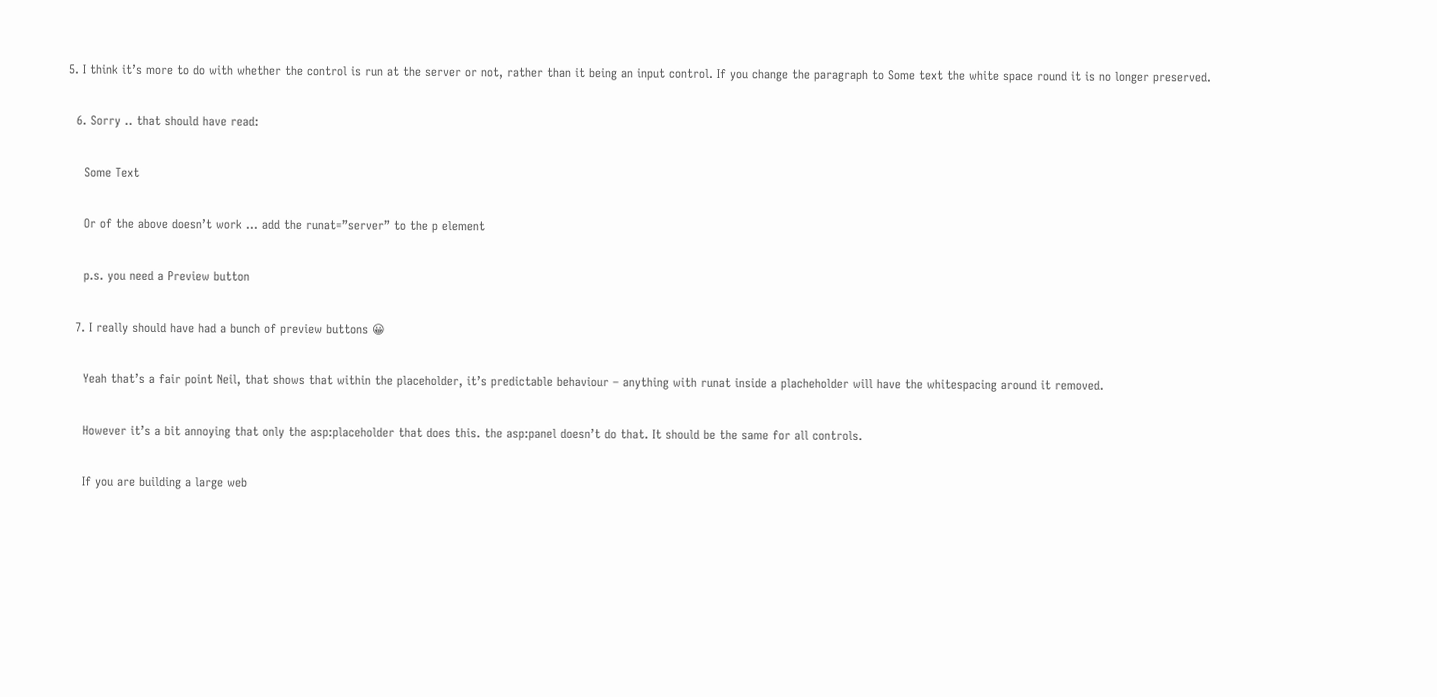5. I think it’s more to do with whether the control is run at the server or not, rather than it being an input control. If you change the paragraph to Some text the white space round it is no longer preserved.

  6. Sorry .. that should have read:

    Some Text

    Or of the above doesn’t work … add the runat=”server” to the p element

    p.s. you need a Preview button

  7. I really should have had a bunch of preview buttons 😀

    Yeah that’s a fair point Neil, that shows that within the placeholder, it’s predictable behaviour – anything with runat inside a placheholder will have the whitespacing around it removed.

    However it’s a bit annoying that only the asp:placeholder that does this. the asp:panel doesn’t do that. It should be the same for all controls.

    If you are building a large web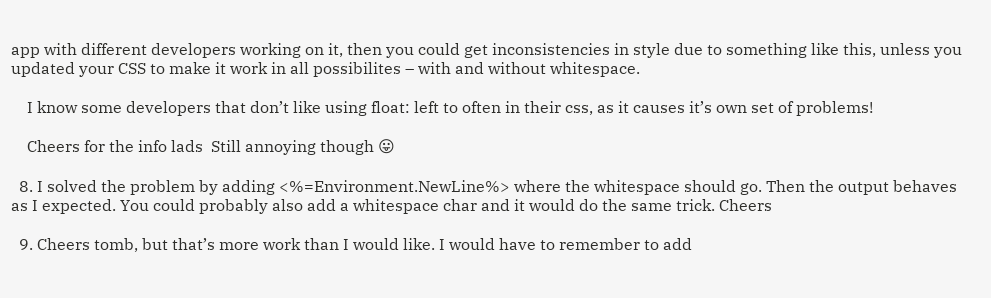app with different developers working on it, then you could get inconsistencies in style due to something like this, unless you updated your CSS to make it work in all possibilites – with and without whitespace.

    I know some developers that don’t like using float: left to often in their css, as it causes it’s own set of problems!

    Cheers for the info lads  Still annoying though 😛

  8. I solved the problem by adding <%=Environment.NewLine%> where the whitespace should go. Then the output behaves as I expected. You could probably also add a whitespace char and it would do the same trick. Cheers

  9. Cheers tomb, but that’s more work than I would like. I would have to remember to add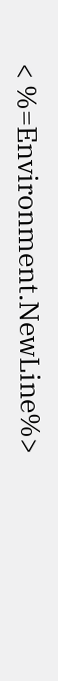< %=Environment.NewLine%>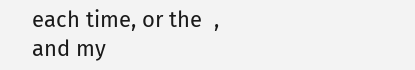each time, or the  , and my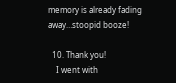memory is already fading away…stoopid booze!

  10. Thank you!
    I went with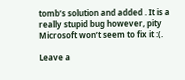tomb’s solution and added . It is a really stupid bug however, pity Microsoft won’t seem to fix it :(.

Leave a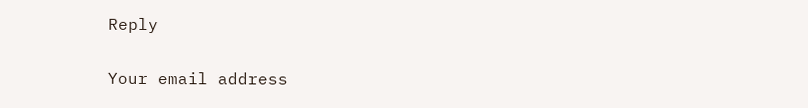Reply

Your email address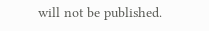will not be published.